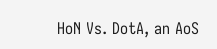HoN Vs. DotA, an AoS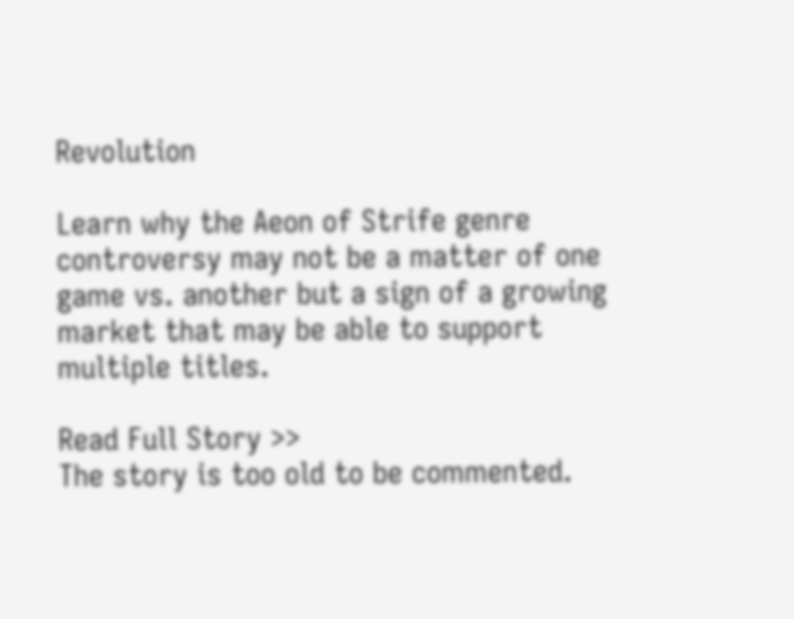Revolution

Learn why the Aeon of Strife genre controversy may not be a matter of one game vs. another but a sign of a growing market that may be able to support multiple titles.

Read Full Story >>
The story is too old to be commented.